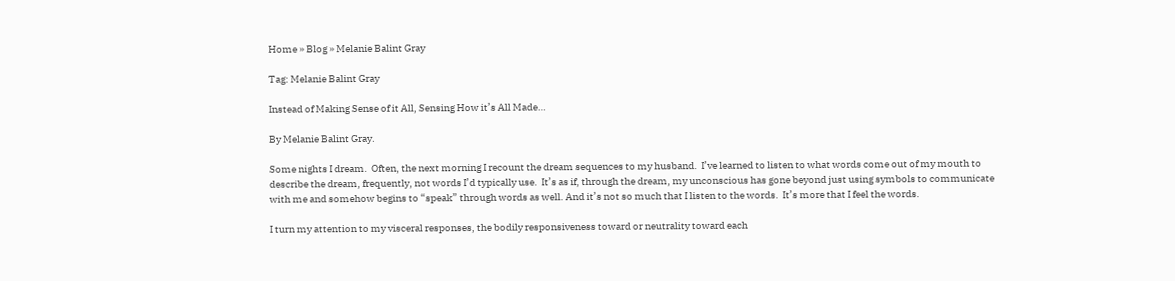Home » Blog » Melanie Balint Gray

Tag: Melanie Balint Gray

Instead of Making Sense of it All, Sensing How it’s All Made…

By Melanie Balint Gray.

Some nights I dream.  Often, the next morning I recount the dream sequences to my husband.  I’ve learned to listen to what words come out of my mouth to describe the dream, frequently, not words I’d typically use.  It’s as if, through the dream, my unconscious has gone beyond just using symbols to communicate with me and somehow begins to “speak” through words as well. And it’s not so much that I listen to the words.  It’s more that I feel the words.

I turn my attention to my visceral responses, the bodily responsiveness toward or neutrality toward each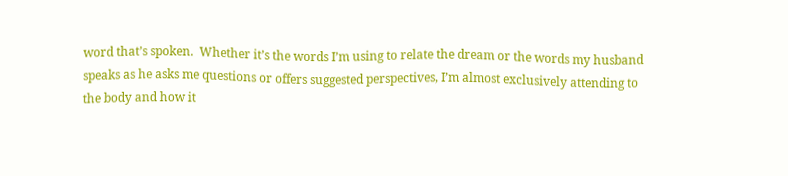word that’s spoken.  Whether it’s the words I’m using to relate the dream or the words my husband speaks as he asks me questions or offers suggested perspectives, I’m almost exclusively attending to the body and how it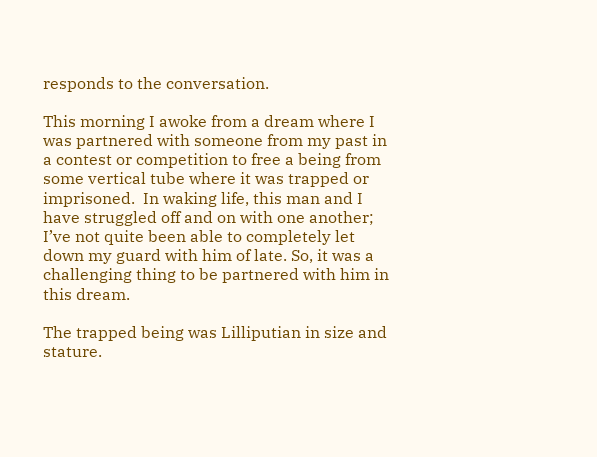responds to the conversation.

This morning I awoke from a dream where I was partnered with someone from my past in a contest or competition to free a being from some vertical tube where it was trapped or imprisoned.  In waking life, this man and I have struggled off and on with one another; I’ve not quite been able to completely let down my guard with him of late. So, it was a challenging thing to be partnered with him in this dream.

The trapped being was Lilliputian in size and stature.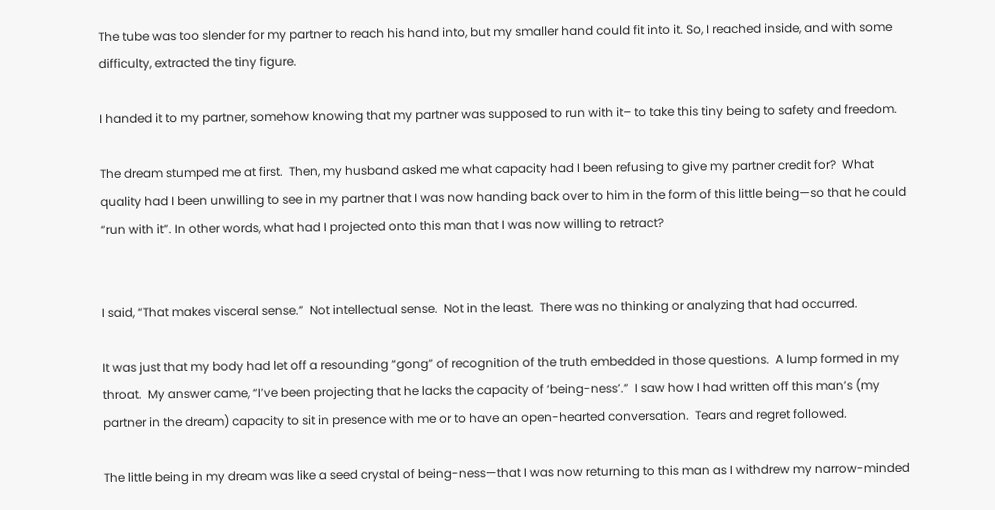The tube was too slender for my partner to reach his hand into, but my smaller hand could fit into it. So, I reached inside, and with some difficulty, extracted the tiny figure.

I handed it to my partner, somehow knowing that my partner was supposed to run with it– to take this tiny being to safety and freedom.

The dream stumped me at first.  Then, my husband asked me what capacity had I been refusing to give my partner credit for?  What quality had I been unwilling to see in my partner that I was now handing back over to him in the form of this little being—so that he could “run with it”. In other words, what had I projected onto this man that I was now willing to retract?


I said, “That makes visceral sense.”  Not intellectual sense.  Not in the least.  There was no thinking or analyzing that had occurred.

It was just that my body had let off a resounding “gong” of recognition of the truth embedded in those questions.  A lump formed in my throat.  My answer came, “I’ve been projecting that he lacks the capacity of ‘being-ness’.”  I saw how I had written off this man’s (my partner in the dream) capacity to sit in presence with me or to have an open-hearted conversation.  Tears and regret followed.

The little being in my dream was like a seed crystal of being-ness—that I was now returning to this man as I withdrew my narrow-minded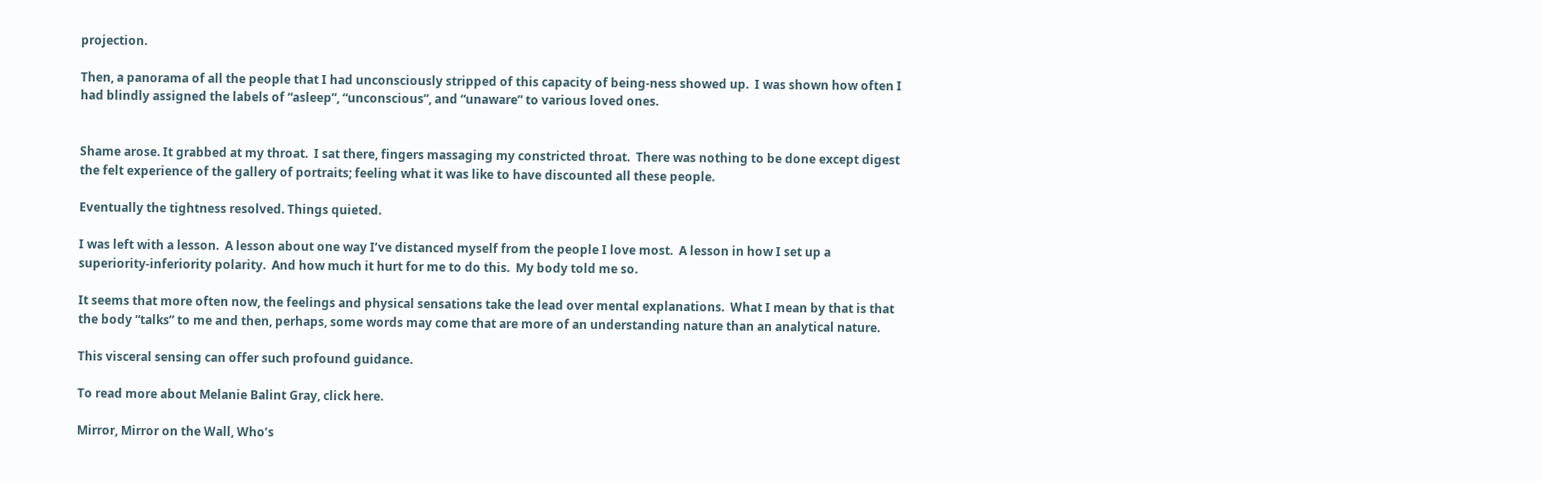projection.

Then, a panorama of all the people that I had unconsciously stripped of this capacity of being-ness showed up.  I was shown how often I had blindly assigned the labels of “asleep”, “unconscious”, and “unaware” to various loved ones.


Shame arose. It grabbed at my throat.  I sat there, fingers massaging my constricted throat.  There was nothing to be done except digest the felt experience of the gallery of portraits; feeling what it was like to have discounted all these people.

Eventually the tightness resolved. Things quieted.

I was left with a lesson.  A lesson about one way I’ve distanced myself from the people I love most.  A lesson in how I set up a superiority-inferiority polarity.  And how much it hurt for me to do this.  My body told me so.

It seems that more often now, the feelings and physical sensations take the lead over mental explanations.  What I mean by that is that the body “talks” to me and then, perhaps, some words may come that are more of an understanding nature than an analytical nature.

This visceral sensing can offer such profound guidance.

To read more about Melanie Balint Gray, click here.

Mirror, Mirror on the Wall, Who’s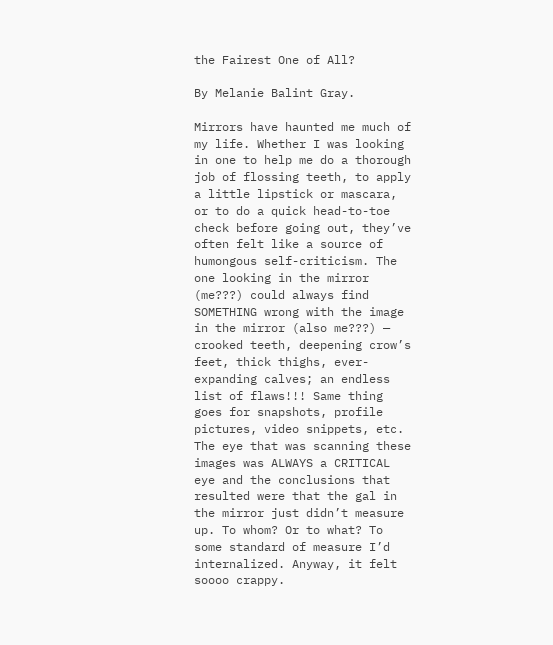the Fairest One of All?

By Melanie Balint Gray.

Mirrors have haunted me much of my life. Whether I was looking in one to help me do a thorough job of flossing teeth, to apply a little lipstick or mascara, or to do a quick head-to-toe check before going out, they’ve often felt like a source of humongous self-criticism. The one looking in the mirror (me???) could always find SOMETHING wrong with the image in the mirror (also me???) — crooked teeth, deepening crow’s feet, thick thighs, ever-expanding calves; an endless list of flaws!!! Same thing goes for snapshots, profile pictures, video snippets, etc. The eye that was scanning these images was ALWAYS a CRITICAL eye and the conclusions that resulted were that the gal in the mirror just didn’t measure up. To whom? Or to what? To some standard of measure I’d internalized. Anyway, it felt soooo crappy.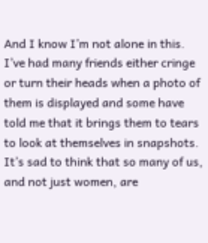And I know I’m not alone in this. I’ve had many friends either cringe or turn their heads when a photo of them is displayed and some have told me that it brings them to tears to look at themselves in snapshots. It’s sad to think that so many of us, and not just women, are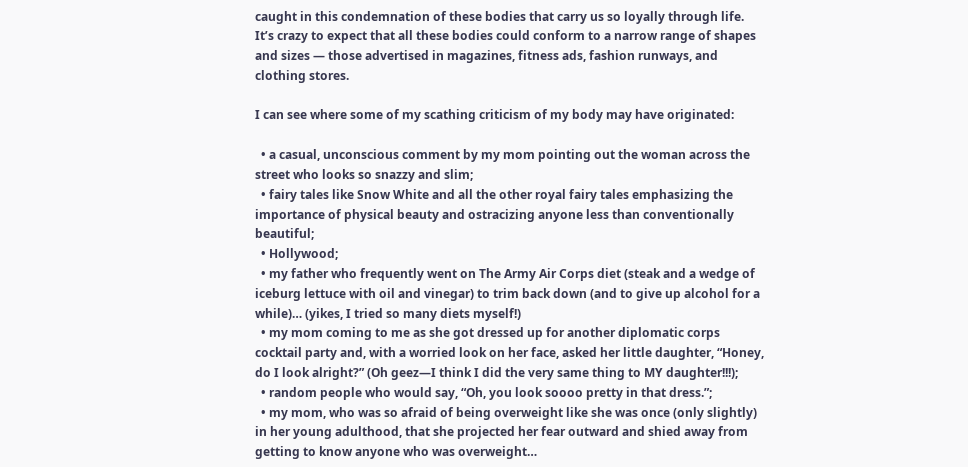caught in this condemnation of these bodies that carry us so loyally through life. It’s crazy to expect that all these bodies could conform to a narrow range of shapes and sizes — those advertised in magazines, fitness ads, fashion runways, and clothing stores.

I can see where some of my scathing criticism of my body may have originated:

  • a casual, unconscious comment by my mom pointing out the woman across the street who looks so snazzy and slim;
  • fairy tales like Snow White and all the other royal fairy tales emphasizing the importance of physical beauty and ostracizing anyone less than conventionally beautiful;
  • Hollywood;
  • my father who frequently went on The Army Air Corps diet (steak and a wedge of iceburg lettuce with oil and vinegar) to trim back down (and to give up alcohol for a while)… (yikes, I tried so many diets myself!)
  • my mom coming to me as she got dressed up for another diplomatic corps cocktail party and, with a worried look on her face, asked her little daughter, “Honey, do I look alright?” (Oh geez—I think I did the very same thing to MY daughter!!!);
  • random people who would say, “Oh, you look soooo pretty in that dress.”;
  • my mom, who was so afraid of being overweight like she was once (only slightly) in her young adulthood, that she projected her fear outward and shied away from getting to know anyone who was overweight…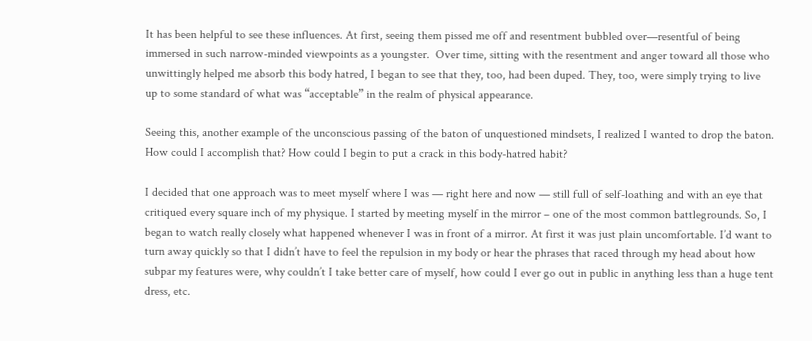It has been helpful to see these influences. At first, seeing them pissed me off and resentment bubbled over—resentful of being immersed in such narrow-minded viewpoints as a youngster.  Over time, sitting with the resentment and anger toward all those who unwittingly helped me absorb this body hatred, I began to see that they, too, had been duped. They, too, were simply trying to live up to some standard of what was “acceptable” in the realm of physical appearance.

Seeing this, another example of the unconscious passing of the baton of unquestioned mindsets, I realized I wanted to drop the baton. How could I accomplish that? How could I begin to put a crack in this body-hatred habit?

I decided that one approach was to meet myself where I was — right here and now — still full of self-loathing and with an eye that critiqued every square inch of my physique. I started by meeting myself in the mirror – one of the most common battlegrounds. So, I began to watch really closely what happened whenever I was in front of a mirror. At first it was just plain uncomfortable. I’d want to turn away quickly so that I didn’t have to feel the repulsion in my body or hear the phrases that raced through my head about how subpar my features were, why couldn’t I take better care of myself, how could I ever go out in public in anything less than a huge tent dress, etc.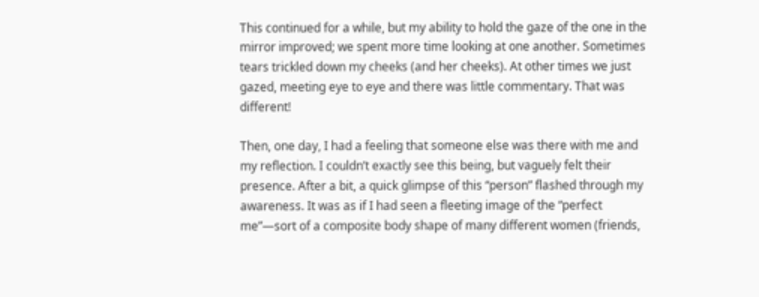This continued for a while, but my ability to hold the gaze of the one in the mirror improved; we spent more time looking at one another. Sometimes tears trickled down my cheeks (and her cheeks). At other times we just gazed, meeting eye to eye and there was little commentary. That was different!

Then, one day, I had a feeling that someone else was there with me and my reflection. I couldn’t exactly see this being, but vaguely felt their presence. After a bit, a quick glimpse of this “person” flashed through my awareness. It was as if I had seen a fleeting image of the “perfect me”—sort of a composite body shape of many different women (friends,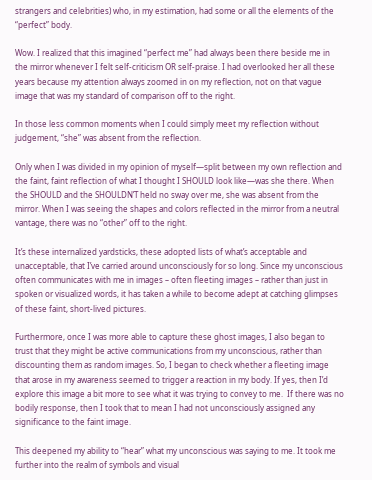strangers and celebrities) who, in my estimation, had some or all the elements of the “perfect” body.

Wow. I realized that this imagined “perfect me” had always been there beside me in the mirror whenever I felt self-criticism OR self-praise. I had overlooked her all these years because my attention always zoomed in on my reflection, not on that vague image that was my standard of comparison off to the right.

In those less common moments when I could simply meet my reflection without judgement, “she” was absent from the reflection.

Only when I was divided in my opinion of myself—split between my own reflection and the faint, faint reflection of what I thought I SHOULD look like—was she there. When the SHOULD and the SHOULDN’T held no sway over me, she was absent from the mirror. When I was seeing the shapes and colors reflected in the mirror from a neutral vantage, there was no “other” off to the right.

It’s these internalized yardsticks, these adopted lists of what’s acceptable and unacceptable, that I’ve carried around unconsciously for so long. Since my unconscious often communicates with me in images – often fleeting images – rather than just in spoken or visualized words, it has taken a while to become adept at catching glimpses of these faint, short-lived pictures.

Furthermore, once I was more able to capture these ghost images, I also began to trust that they might be active communications from my unconscious, rather than discounting them as random images. So, I began to check whether a fleeting image that arose in my awareness seemed to trigger a reaction in my body. If yes, then I’d explore this image a bit more to see what it was trying to convey to me.  If there was no bodily response, then I took that to mean I had not unconsciously assigned any significance to the faint image.

This deepened my ability to “hear” what my unconscious was saying to me. It took me further into the realm of symbols and visual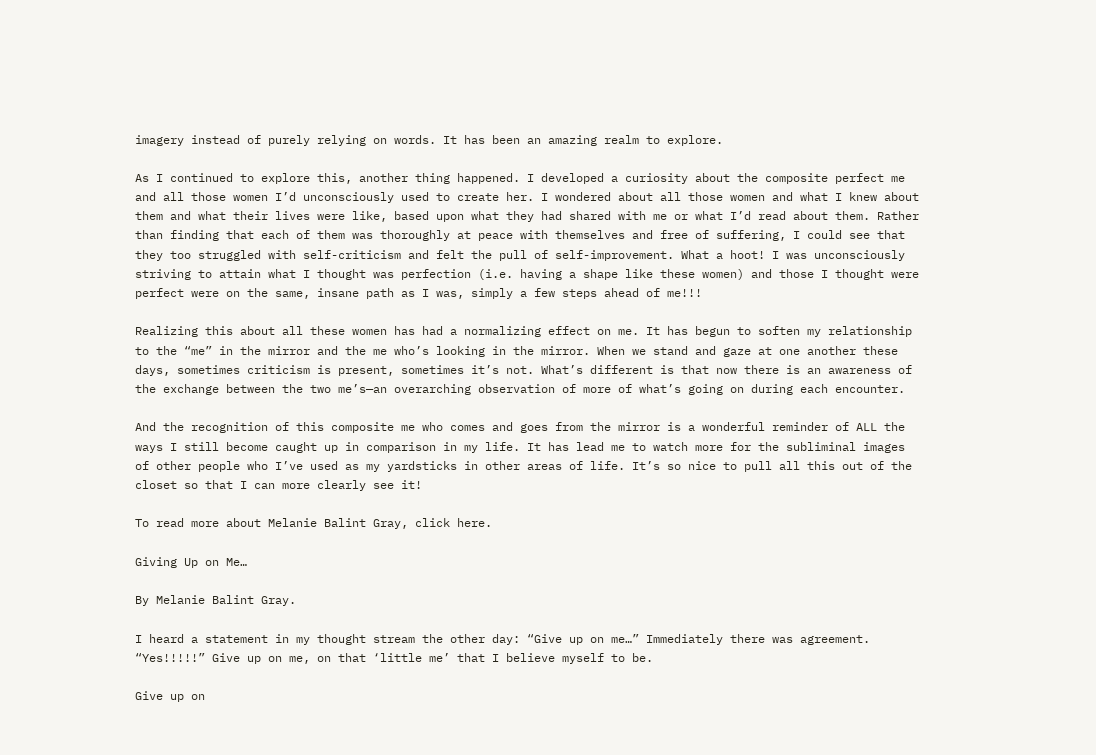imagery instead of purely relying on words. It has been an amazing realm to explore.

As I continued to explore this, another thing happened. I developed a curiosity about the composite perfect me and all those women I’d unconsciously used to create her. I wondered about all those women and what I knew about them and what their lives were like, based upon what they had shared with me or what I’d read about them. Rather than finding that each of them was thoroughly at peace with themselves and free of suffering, I could see that they too struggled with self-criticism and felt the pull of self-improvement. What a hoot! I was unconsciously striving to attain what I thought was perfection (i.e. having a shape like these women) and those I thought were perfect were on the same, insane path as I was, simply a few steps ahead of me!!!

Realizing this about all these women has had a normalizing effect on me. It has begun to soften my relationship to the “me” in the mirror and the me who’s looking in the mirror. When we stand and gaze at one another these days, sometimes criticism is present, sometimes it’s not. What’s different is that now there is an awareness of the exchange between the two me’s—an overarching observation of more of what’s going on during each encounter.

And the recognition of this composite me who comes and goes from the mirror is a wonderful reminder of ALL the ways I still become caught up in comparison in my life. It has lead me to watch more for the subliminal images of other people who I’ve used as my yardsticks in other areas of life. It’s so nice to pull all this out of the closet so that I can more clearly see it!

To read more about Melanie Balint Gray, click here.

Giving Up on Me…

By Melanie Balint Gray.

I heard a statement in my thought stream the other day: “Give up on me…” Immediately there was agreement. “Yes!!!!!” Give up on me, on that ‘little me’ that I believe myself to be.

Give up on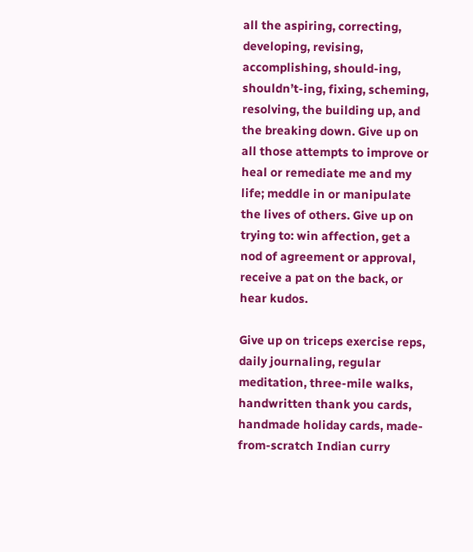all the aspiring, correcting, developing, revising, accomplishing, should-ing, shouldn’t-ing, fixing, scheming, resolving, the building up, and the breaking down. Give up on all those attempts to improve or heal or remediate me and my life; meddle in or manipulate the lives of others. Give up on trying to: win affection, get a nod of agreement or approval, receive a pat on the back, or hear kudos.

Give up on triceps exercise reps, daily journaling, regular meditation, three-mile walks, handwritten thank you cards, handmade holiday cards, made-from-scratch Indian curry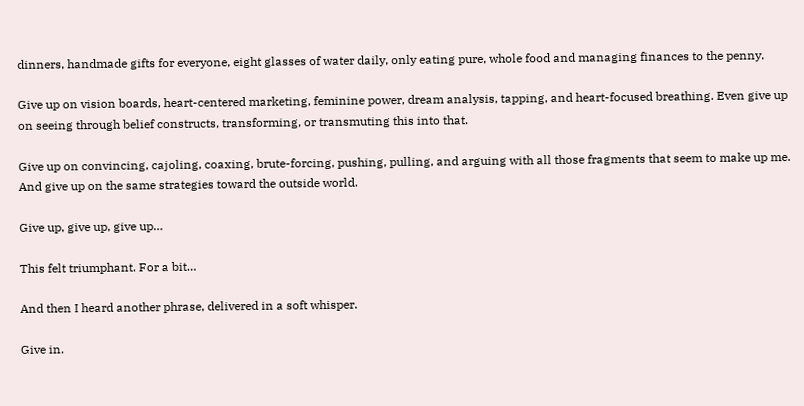dinners, handmade gifts for everyone, eight glasses of water daily, only eating pure, whole food and managing finances to the penny.

Give up on vision boards, heart-centered marketing, feminine power, dream analysis, tapping, and heart-focused breathing. Even give up on seeing through belief constructs, transforming, or transmuting this into that.

Give up on convincing, cajoling, coaxing, brute-forcing, pushing, pulling, and arguing with all those fragments that seem to make up me. And give up on the same strategies toward the outside world.

Give up, give up, give up…

This felt triumphant. For a bit…

And then I heard another phrase, delivered in a soft whisper.

Give in.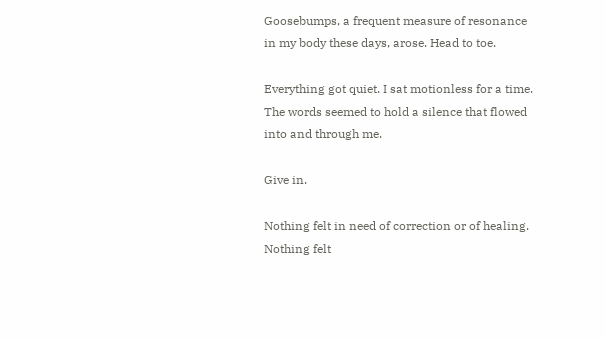Goosebumps, a frequent measure of resonance in my body these days, arose. Head to toe.

Everything got quiet. I sat motionless for a time. The words seemed to hold a silence that flowed into and through me.

Give in.

Nothing felt in need of correction or of healing. Nothing felt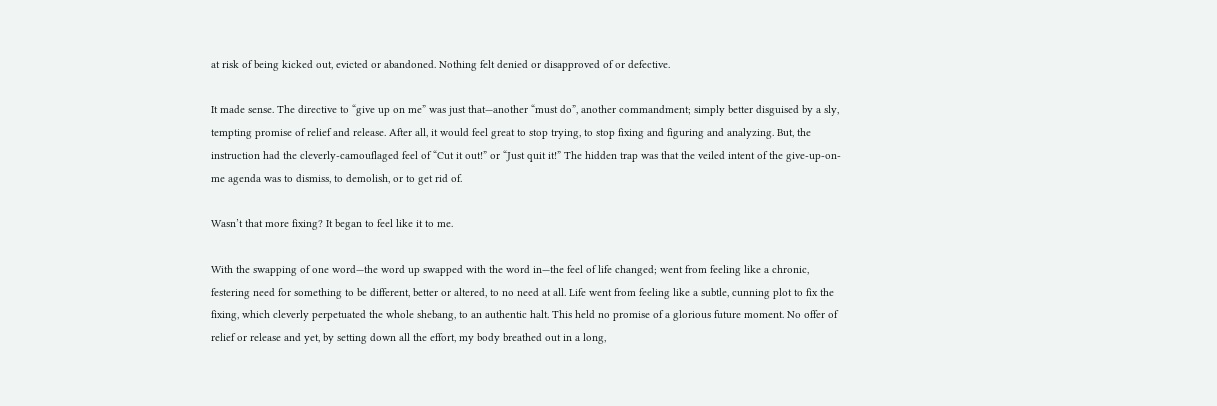at risk of being kicked out, evicted or abandoned. Nothing felt denied or disapproved of or defective.

It made sense. The directive to “give up on me” was just that—another “must do”, another commandment; simply better disguised by a sly, tempting promise of relief and release. After all, it would feel great to stop trying, to stop fixing and figuring and analyzing. But, the instruction had the cleverly-camouflaged feel of “Cut it out!” or “Just quit it!” The hidden trap was that the veiled intent of the give-up-on-me agenda was to dismiss, to demolish, or to get rid of.

Wasn’t that more fixing? It began to feel like it to me.

With the swapping of one word—the word up swapped with the word in—the feel of life changed; went from feeling like a chronic, festering need for something to be different, better or altered, to no need at all. Life went from feeling like a subtle, cunning plot to fix the fixing, which cleverly perpetuated the whole shebang, to an authentic halt. This held no promise of a glorious future moment. No offer of relief or release and yet, by setting down all the effort, my body breathed out in a long,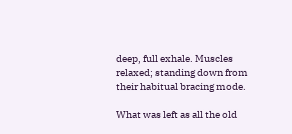deep, full exhale. Muscles relaxed; standing down from their habitual bracing mode.

What was left as all the old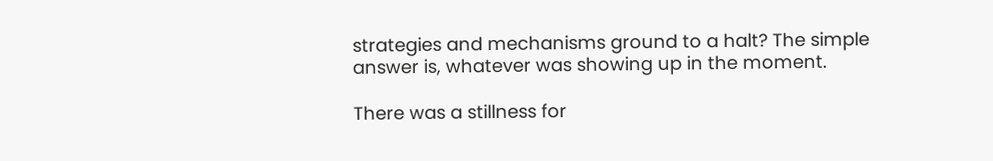strategies and mechanisms ground to a halt? The simple answer is, whatever was showing up in the moment.

There was a stillness for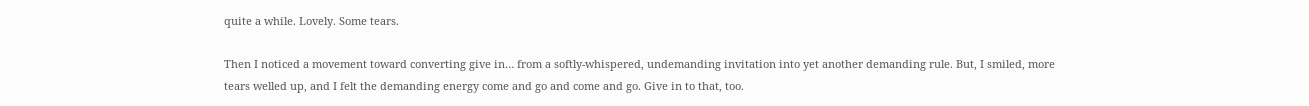quite a while. Lovely. Some tears.

Then I noticed a movement toward converting give in… from a softly-whispered, undemanding invitation into yet another demanding rule. But, I smiled, more tears welled up, and I felt the demanding energy come and go and come and go. Give in to that, too.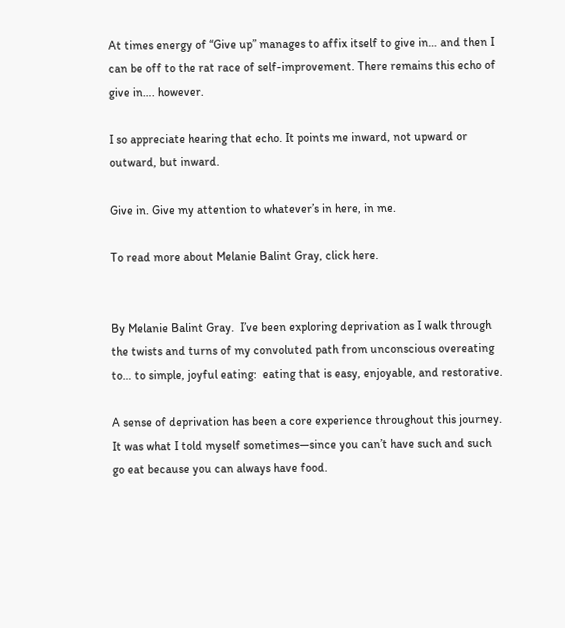At times energy of “Give up” manages to affix itself to give in… and then I can be off to the rat race of self-improvement. There remains this echo of give in…. however.

I so appreciate hearing that echo. It points me inward, not upward or outward, but inward.

Give in. Give my attention to whatever’s in here, in me.

To read more about Melanie Balint Gray, click here.


By Melanie Balint Gray.  I’ve been exploring deprivation as I walk through the twists and turns of my convoluted path from unconscious overeating to… to simple, joyful eating:  eating that is easy, enjoyable, and restorative.

A sense of deprivation has been a core experience throughout this journey.  It was what I told myself sometimes—since you can’t have such and such go eat because you can always have food.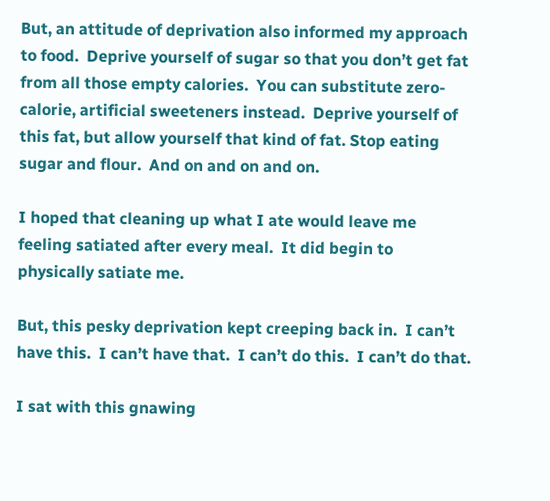But, an attitude of deprivation also informed my approach to food.  Deprive yourself of sugar so that you don’t get fat from all those empty calories.  You can substitute zero-calorie, artificial sweeteners instead.  Deprive yourself of this fat, but allow yourself that kind of fat. Stop eating sugar and flour.  And on and on and on.

I hoped that cleaning up what I ate would leave me feeling satiated after every meal.  It did begin to physically satiate me.

But, this pesky deprivation kept creeping back in.  I can’t have this.  I can’t have that.  I can’t do this.  I can’t do that.

I sat with this gnawing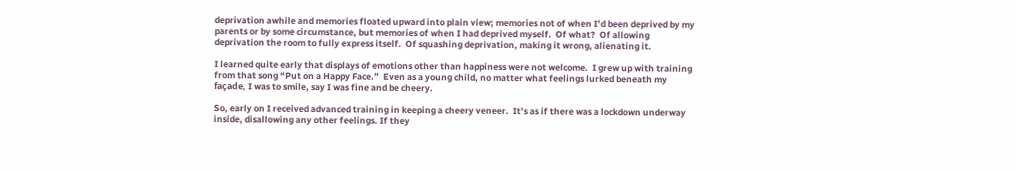deprivation awhile and memories floated upward into plain view; memories not of when I’d been deprived by my parents or by some circumstance, but memories of when I had deprived myself.  Of what?  Of allowing deprivation the room to fully express itself.  Of squashing deprivation, making it wrong, alienating it.

I learned quite early that displays of emotions other than happiness were not welcome.  I grew up with training from that song “Put on a Happy Face.”  Even as a young child, no matter what feelings lurked beneath my façade, I was to smile, say I was fine and be cheery.

So, early on I received advanced training in keeping a cheery veneer.  It’s as if there was a lockdown underway inside, disallowing any other feelings. If they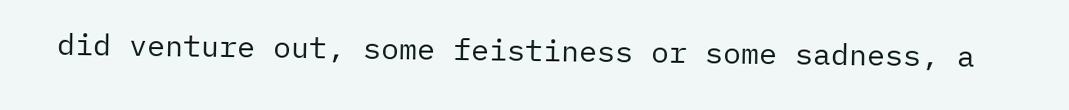did venture out, some feistiness or some sadness, a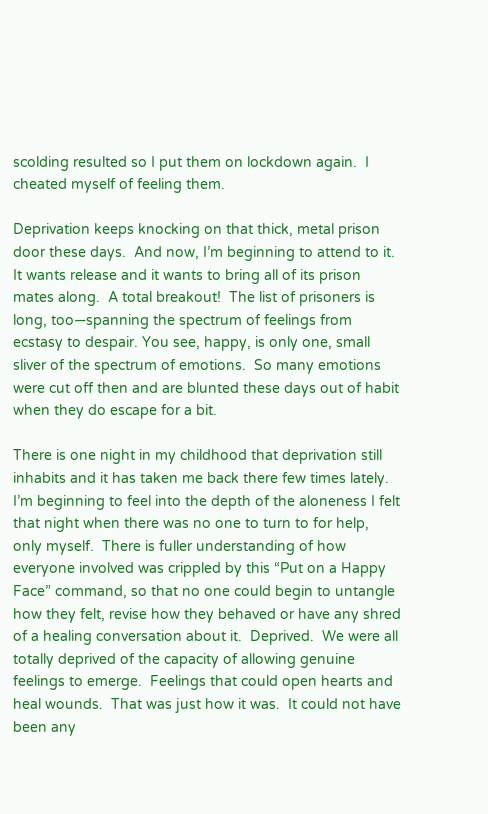scolding resulted so I put them on lockdown again.  I cheated myself of feeling them.

Deprivation keeps knocking on that thick, metal prison door these days.  And now, I’m beginning to attend to it.  It wants release and it wants to bring all of its prison mates along.  A total breakout!  The list of prisoners is long, too—spanning the spectrum of feelings from ecstasy to despair. You see, happy, is only one, small sliver of the spectrum of emotions.  So many emotions were cut off then and are blunted these days out of habit when they do escape for a bit.

There is one night in my childhood that deprivation still inhabits and it has taken me back there few times lately.  I’m beginning to feel into the depth of the aloneness I felt that night when there was no one to turn to for help, only myself.  There is fuller understanding of how everyone involved was crippled by this “Put on a Happy Face” command, so that no one could begin to untangle how they felt, revise how they behaved or have any shred of a healing conversation about it.  Deprived.  We were all totally deprived of the capacity of allowing genuine feelings to emerge.  Feelings that could open hearts and heal wounds.  That was just how it was.  It could not have been any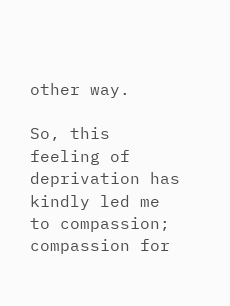other way.

So, this feeling of deprivation has kindly led me to compassion; compassion for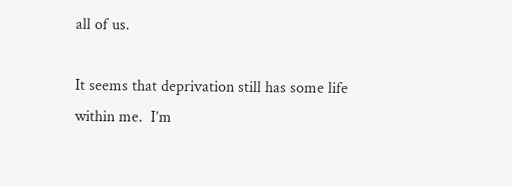all of us.

It seems that deprivation still has some life within me.  I’m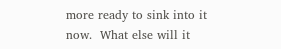more ready to sink into it now.  What else will it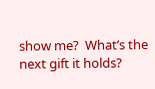show me?  What’s the next gift it holds?